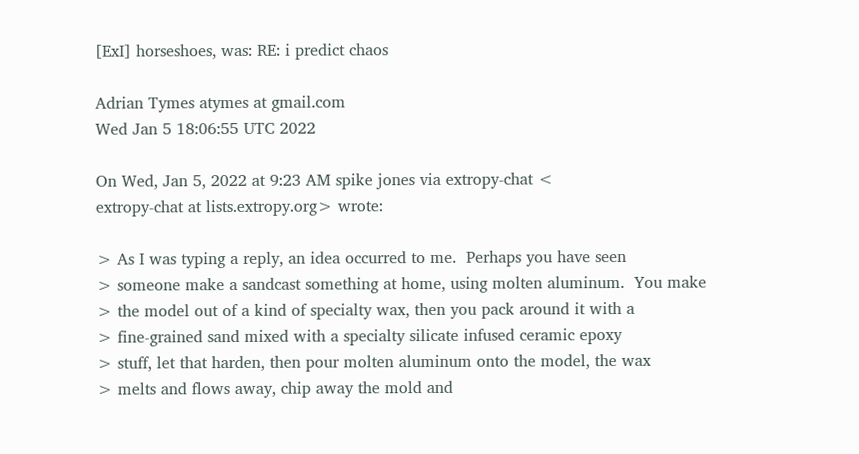[ExI] horseshoes, was: RE: i predict chaos

Adrian Tymes atymes at gmail.com
Wed Jan 5 18:06:55 UTC 2022

On Wed, Jan 5, 2022 at 9:23 AM spike jones via extropy-chat <
extropy-chat at lists.extropy.org> wrote:

> As I was typing a reply, an idea occurred to me.  Perhaps you have seen
> someone make a sandcast something at home, using molten aluminum.  You make
> the model out of a kind of specialty wax, then you pack around it with a
> fine-grained sand mixed with a specialty silicate infused ceramic epoxy
> stuff, let that harden, then pour molten aluminum onto the model, the wax
> melts and flows away, chip away the mold and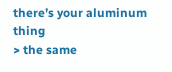there’s your aluminum thing
> the same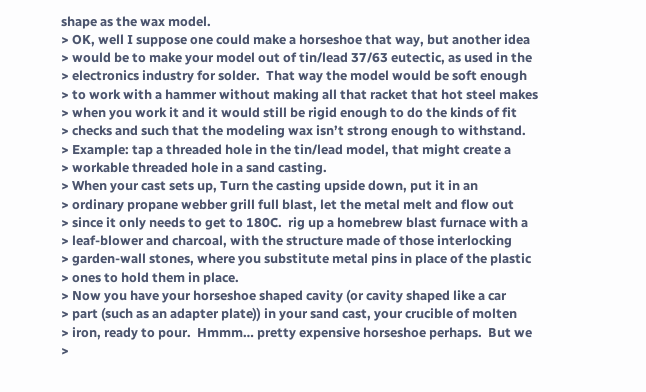shape as the wax model.
> OK, well I suppose one could make a horseshoe that way, but another idea
> would be to make your model out of tin/lead 37/63 eutectic, as used in the
> electronics industry for solder.  That way the model would be soft enough
> to work with a hammer without making all that racket that hot steel makes
> when you work it and it would still be rigid enough to do the kinds of fit
> checks and such that the modeling wax isn’t strong enough to withstand.
> Example: tap a threaded hole in the tin/lead model, that might create a
> workable threaded hole in a sand casting.
> When your cast sets up, Turn the casting upside down, put it in an
> ordinary propane webber grill full blast, let the metal melt and flow out
> since it only needs to get to 180C.  rig up a homebrew blast furnace with a
> leaf-blower and charcoal, with the structure made of those interlocking
> garden-wall stones, where you substitute metal pins in place of the plastic
> ones to hold them in place.
> Now you have your horseshoe shaped cavity (or cavity shaped like a car
> part (such as an adapter plate)) in your sand cast, your crucible of molten
> iron, ready to pour.  Hmmm… pretty expensive horseshoe perhaps.  But we
>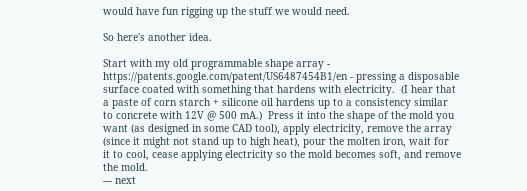would have fun rigging up the stuff we would need.

So here's another idea.

Start with my old programmable shape array -
https://patents.google.com/patent/US6487454B1/en - pressing a disposable
surface coated with something that hardens with electricity.  (I hear that
a paste of corn starch + silicone oil hardens up to a consistency similar
to concrete with 12V @ 500 mA.)  Press it into the shape of the mold you
want (as designed in some CAD tool), apply electricity, remove the array
(since it might not stand up to high heat), pour the molten iron, wait for
it to cool, cease applying electricity so the mold becomes soft, and remove
the mold.
--- next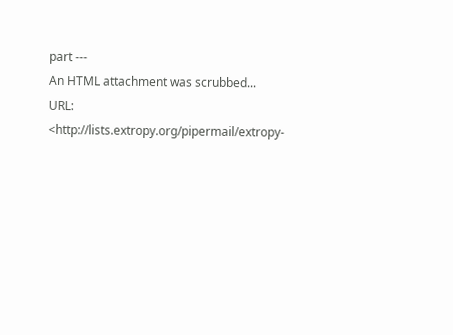part ---
An HTML attachment was scrubbed...
URL: <http://lists.extropy.org/pipermail/extropy-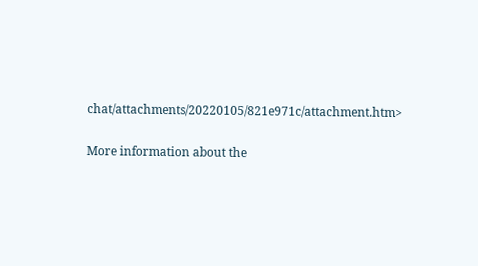chat/attachments/20220105/821e971c/attachment.htm>

More information about the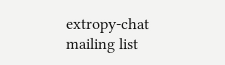extropy-chat mailing list